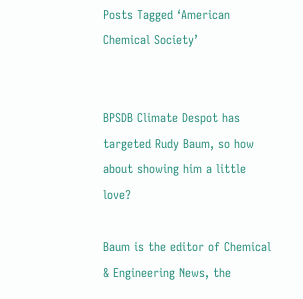Posts Tagged ‘American Chemical Society’


BPSDB Climate Despot has targeted Rudy Baum, so how about showing him a little love?

Baum is the editor of Chemical & Engineering News, the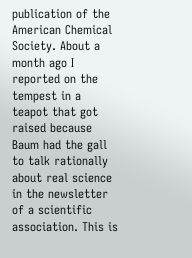publication of the American Chemical Society. About a month ago I reported on the tempest in a teapot that got raised because Baum had the gall to talk rationally about real science in the newsletter of a scientific association. This is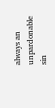always an unpardonable sin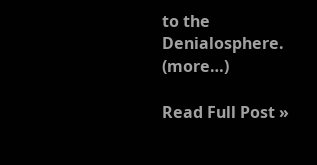to the Denialosphere. (more…)

Read Full Post »